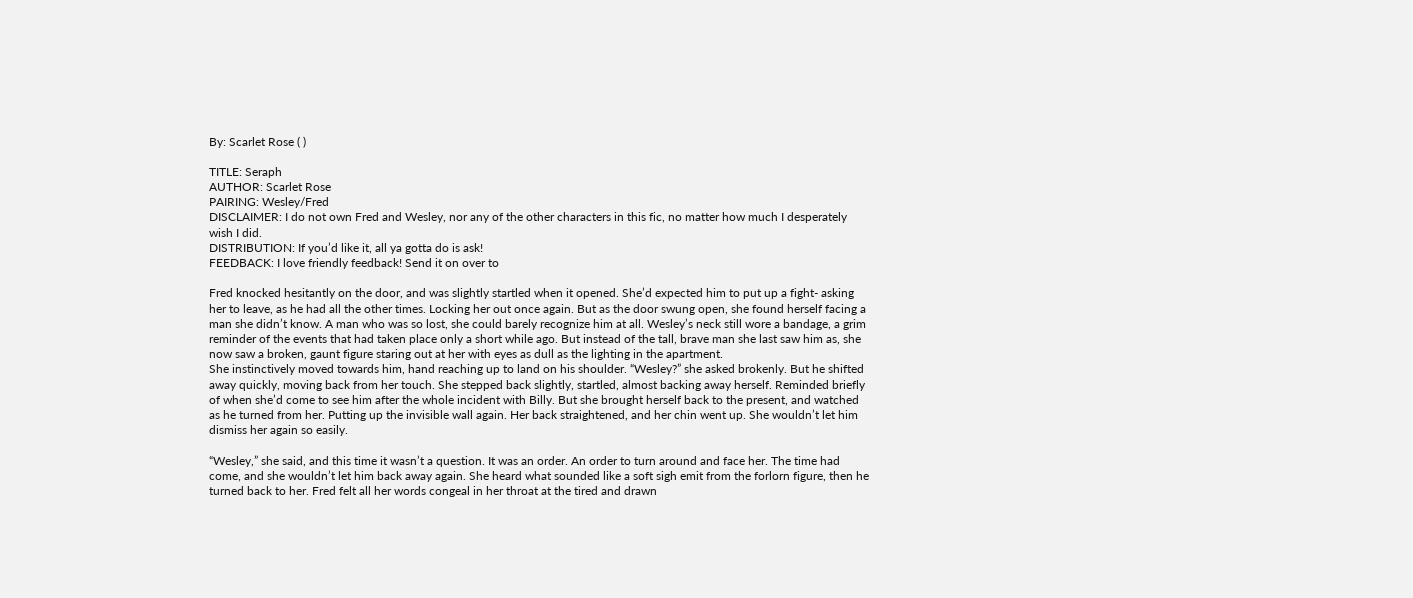By: Scarlet Rose ( )

TITLE: Seraph
AUTHOR: Scarlet Rose
PAIRING: Wesley/Fred
DISCLAIMER: I do not own Fred and Wesley, nor any of the other characters in this fic, no matter how much I desperately wish I did.
DISTRIBUTION: If you’d like it, all ya gotta do is ask!
FEEDBACK: I love friendly feedback! Send it on over to

Fred knocked hesitantly on the door, and was slightly startled when it opened. She’d expected him to put up a fight- asking her to leave, as he had all the other times. Locking her out once again. But as the door swung open, she found herself facing a man she didn’t know. A man who was so lost, she could barely recognize him at all. Wesley’s neck still wore a bandage, a grim reminder of the events that had taken place only a short while ago. But instead of the tall, brave man she last saw him as, she now saw a broken, gaunt figure staring out at her with eyes as dull as the lighting in the apartment.
She instinctively moved towards him, hand reaching up to land on his shoulder. “Wesley?” she asked brokenly. But he shifted away quickly, moving back from her touch. She stepped back slightly, startled, almost backing away herself. Reminded briefly of when she’d come to see him after the whole incident with Billy. But she brought herself back to the present, and watched as he turned from her. Putting up the invisible wall again. Her back straightened, and her chin went up. She wouldn’t let him dismiss her again so easily.

“Wesley,” she said, and this time it wasn’t a question. It was an order. An order to turn around and face her. The time had come, and she wouldn’t let him back away again. She heard what sounded like a soft sigh emit from the forlorn figure, then he turned back to her. Fred felt all her words congeal in her throat at the tired and drawn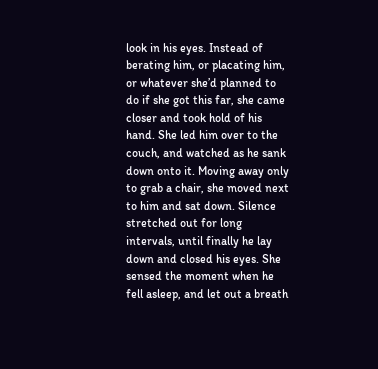look in his eyes. Instead of berating him, or placating him, or whatever she’d planned to do if she got this far, she came closer and took hold of his hand. She led him over to the couch, and watched as he sank down onto it. Moving away only to grab a chair, she moved next to him and sat down. Silence stretched out for long intervals, until finally he lay down and closed his eyes. She sensed the moment when he fell asleep, and let out a breath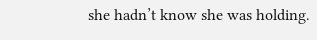she hadn’t know she was holding.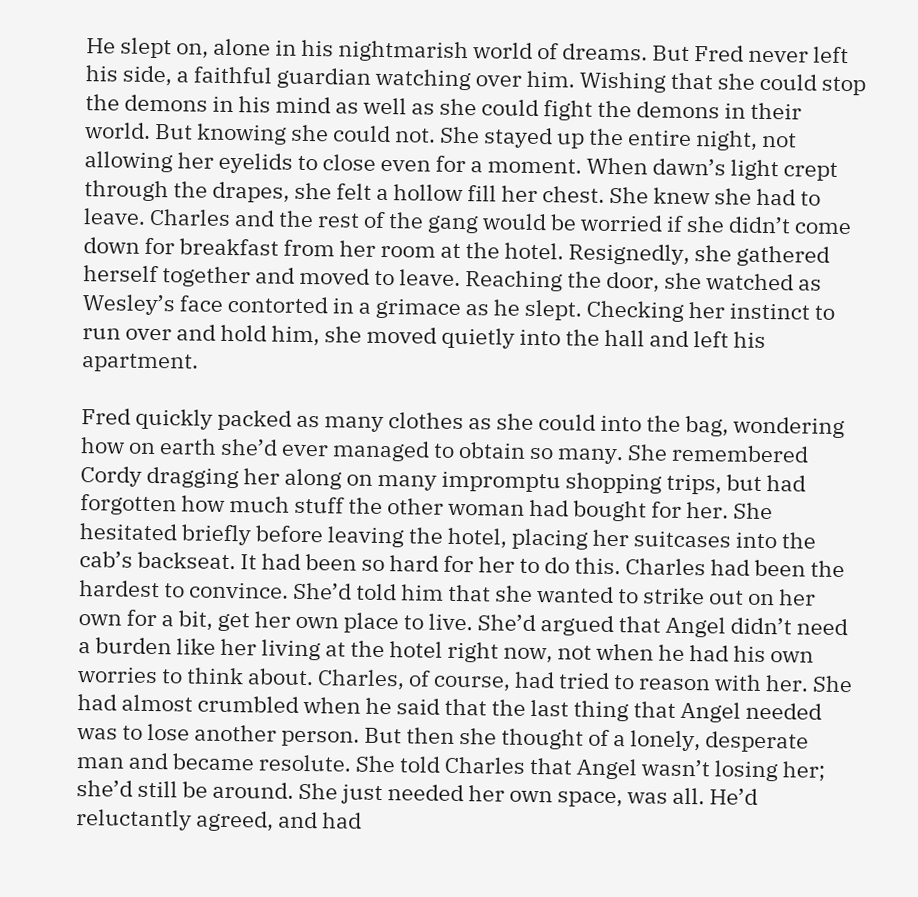He slept on, alone in his nightmarish world of dreams. But Fred never left his side, a faithful guardian watching over him. Wishing that she could stop the demons in his mind as well as she could fight the demons in their world. But knowing she could not. She stayed up the entire night, not allowing her eyelids to close even for a moment. When dawn’s light crept through the drapes, she felt a hollow fill her chest. She knew she had to leave. Charles and the rest of the gang would be worried if she didn’t come down for breakfast from her room at the hotel. Resignedly, she gathered herself together and moved to leave. Reaching the door, she watched as Wesley’s face contorted in a grimace as he slept. Checking her instinct to run over and hold him, she moved quietly into the hall and left his apartment.

Fred quickly packed as many clothes as she could into the bag, wondering how on earth she’d ever managed to obtain so many. She remembered Cordy dragging her along on many impromptu shopping trips, but had forgotten how much stuff the other woman had bought for her. She hesitated briefly before leaving the hotel, placing her suitcases into the cab’s backseat. It had been so hard for her to do this. Charles had been the hardest to convince. She’d told him that she wanted to strike out on her own for a bit, get her own place to live. She’d argued that Angel didn’t need a burden like her living at the hotel right now, not when he had his own worries to think about. Charles, of course, had tried to reason with her. She had almost crumbled when he said that the last thing that Angel needed was to lose another person. But then she thought of a lonely, desperate man and became resolute. She told Charles that Angel wasn’t losing her; she’d still be around. She just needed her own space, was all. He’d reluctantly agreed, and had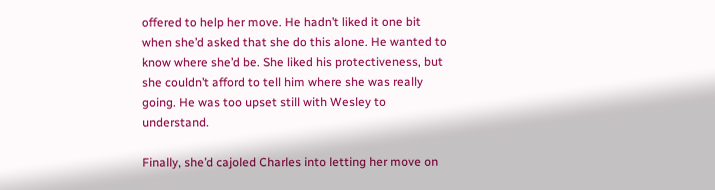offered to help her move. He hadn’t liked it one bit when she’d asked that she do this alone. He wanted to know where she’d be. She liked his protectiveness, but she couldn’t afford to tell him where she was really going. He was too upset still with Wesley to understand.

Finally, she’d cajoled Charles into letting her move on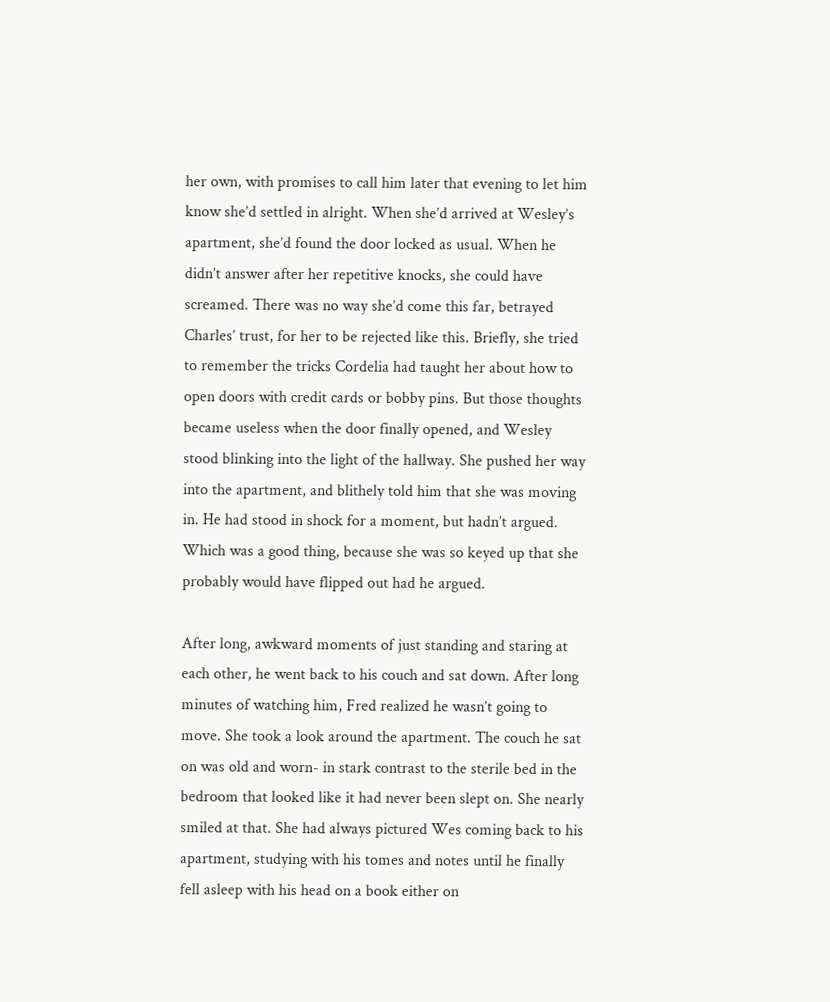her own, with promises to call him later that evening to let him know she’d settled in alright. When she’d arrived at Wesley’s apartment, she’d found the door locked as usual. When he didn’t answer after her repetitive knocks, she could have screamed. There was no way she’d come this far, betrayed Charles’ trust, for her to be rejected like this. Briefly, she tried to remember the tricks Cordelia had taught her about how to open doors with credit cards or bobby pins. But those thoughts became useless when the door finally opened, and Wesley stood blinking into the light of the hallway. She pushed her way into the apartment, and blithely told him that she was moving in. He had stood in shock for a moment, but hadn’t argued. Which was a good thing, because she was so keyed up that she probably would have flipped out had he argued.

After long, awkward moments of just standing and staring at each other, he went back to his couch and sat down. After long minutes of watching him, Fred realized he wasn’t going to move. She took a look around the apartment. The couch he sat on was old and worn- in stark contrast to the sterile bed in the bedroom that looked like it had never been slept on. She nearly smiled at that. She had always pictured Wes coming back to his apartment, studying with his tomes and notes until he finally fell asleep with his head on a book either on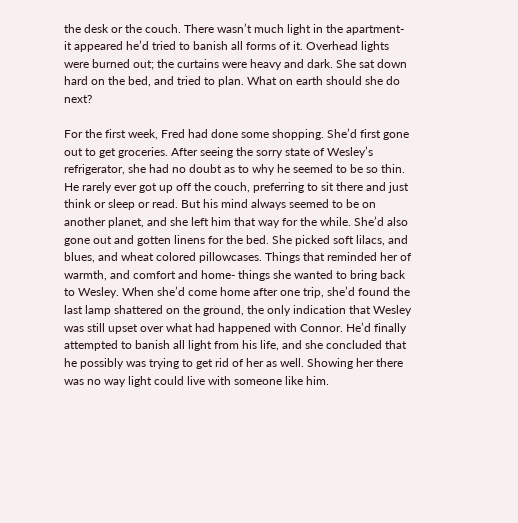the desk or the couch. There wasn’t much light in the apartment- it appeared he’d tried to banish all forms of it. Overhead lights were burned out; the curtains were heavy and dark. She sat down hard on the bed, and tried to plan. What on earth should she do next?

For the first week, Fred had done some shopping. She’d first gone out to get groceries. After seeing the sorry state of Wesley’s refrigerator, she had no doubt as to why he seemed to be so thin. He rarely ever got up off the couch, preferring to sit there and just think or sleep or read. But his mind always seemed to be on another planet, and she left him that way for the while. She’d also gone out and gotten linens for the bed. She picked soft lilacs, and blues, and wheat colored pillowcases. Things that reminded her of warmth, and comfort and home- things she wanted to bring back to Wesley. When she’d come home after one trip, she’d found the last lamp shattered on the ground, the only indication that Wesley was still upset over what had happened with Connor. He’d finally attempted to banish all light from his life, and she concluded that he possibly was trying to get rid of her as well. Showing her there was no way light could live with someone like him.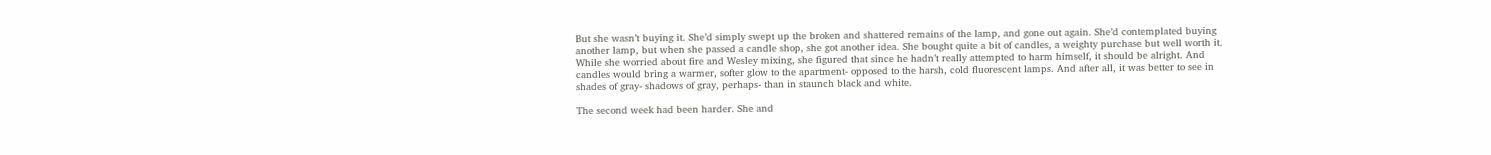But she wasn’t buying it. She’d simply swept up the broken and shattered remains of the lamp, and gone out again. She’d contemplated buying another lamp, but when she passed a candle shop, she got another idea. She bought quite a bit of candles, a weighty purchase but well worth it. While she worried about fire and Wesley mixing, she figured that since he hadn’t really attempted to harm himself, it should be alright. And candles would bring a warmer, softer glow to the apartment- opposed to the harsh, cold fluorescent lamps. And after all, it was better to see in shades of gray- shadows of gray, perhaps- than in staunch black and white.

The second week had been harder. She and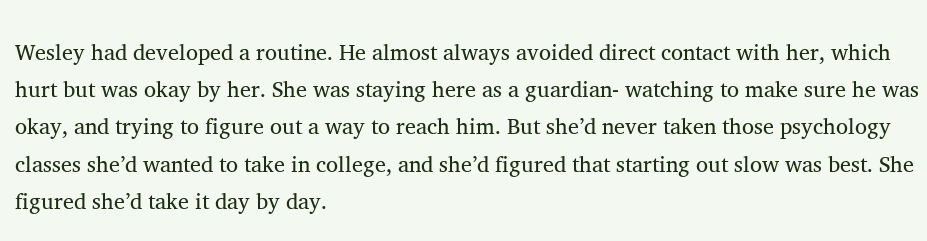Wesley had developed a routine. He almost always avoided direct contact with her, which hurt but was okay by her. She was staying here as a guardian- watching to make sure he was okay, and trying to figure out a way to reach him. But she’d never taken those psychology classes she’d wanted to take in college, and she’d figured that starting out slow was best. She figured she’d take it day by day.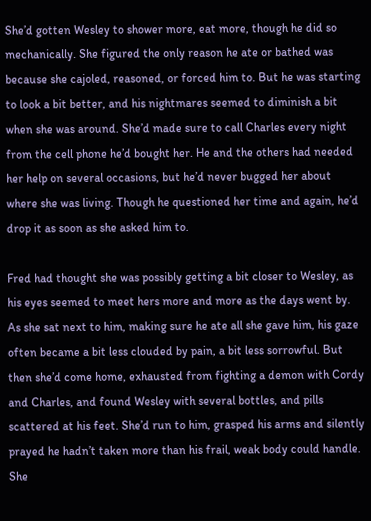She’d gotten Wesley to shower more, eat more, though he did so mechanically. She figured the only reason he ate or bathed was because she cajoled, reasoned, or forced him to. But he was starting to look a bit better, and his nightmares seemed to diminish a bit when she was around. She’d made sure to call Charles every night from the cell phone he’d bought her. He and the others had needed her help on several occasions, but he’d never bugged her about where she was living. Though he questioned her time and again, he’d drop it as soon as she asked him to.

Fred had thought she was possibly getting a bit closer to Wesley, as his eyes seemed to meet hers more and more as the days went by. As she sat next to him, making sure he ate all she gave him, his gaze often became a bit less clouded by pain, a bit less sorrowful. But then she’d come home, exhausted from fighting a demon with Cordy and Charles, and found Wesley with several bottles, and pills scattered at his feet. She’d run to him, grasped his arms and silently prayed he hadn’t taken more than his frail, weak body could handle. She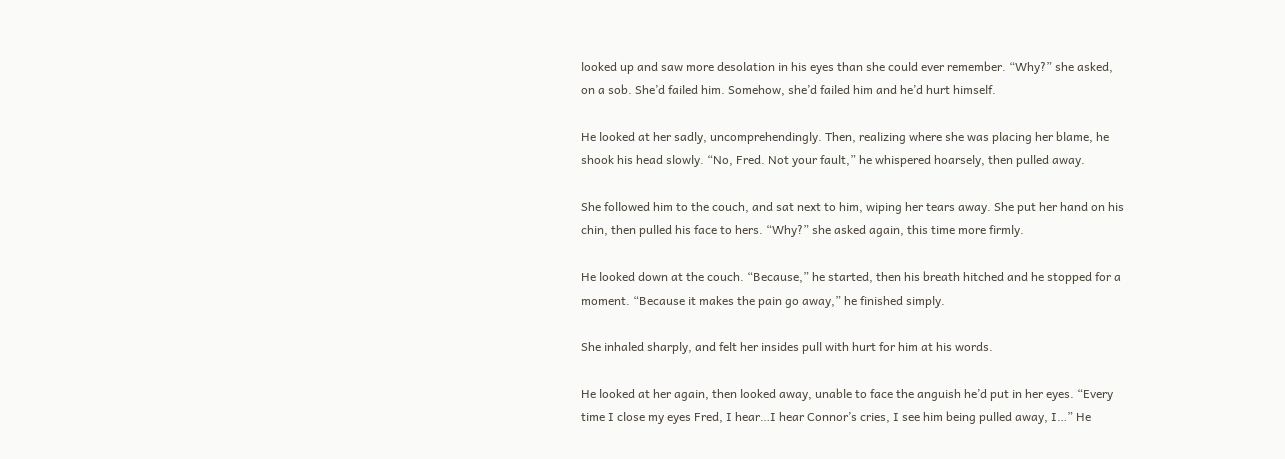looked up and saw more desolation in his eyes than she could ever remember. “Why?” she asked, on a sob. She’d failed him. Somehow, she’d failed him and he’d hurt himself.

He looked at her sadly, uncomprehendingly. Then, realizing where she was placing her blame, he shook his head slowly. “No, Fred. Not your fault,” he whispered hoarsely, then pulled away.

She followed him to the couch, and sat next to him, wiping her tears away. She put her hand on his chin, then pulled his face to hers. “Why?” she asked again, this time more firmly.

He looked down at the couch. “Because,” he started, then his breath hitched and he stopped for a moment. “Because it makes the pain go away,” he finished simply.

She inhaled sharply, and felt her insides pull with hurt for him at his words.

He looked at her again, then looked away, unable to face the anguish he’d put in her eyes. “Every time I close my eyes Fred, I hear…I hear Connor’s cries, I see him being pulled away, I…” He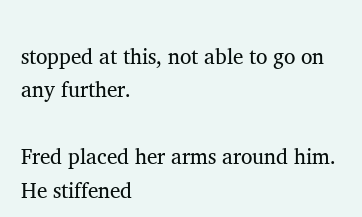stopped at this, not able to go on any further.

Fred placed her arms around him. He stiffened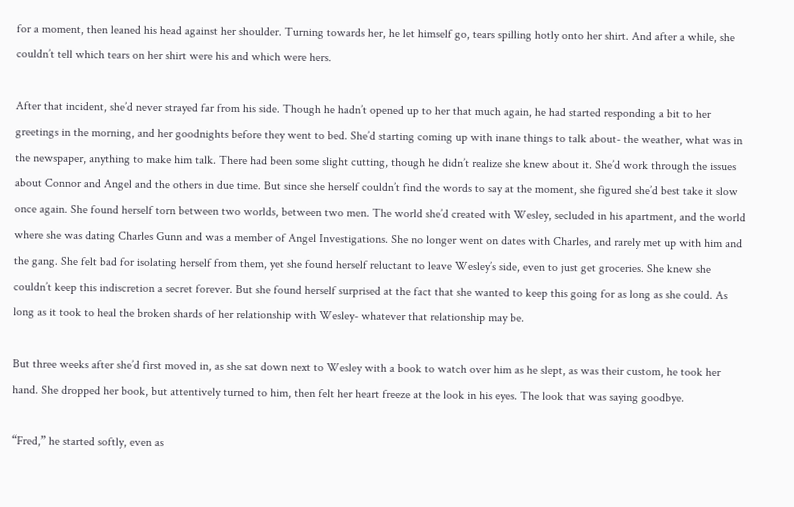for a moment, then leaned his head against her shoulder. Turning towards her, he let himself go, tears spilling hotly onto her shirt. And after a while, she couldn’t tell which tears on her shirt were his and which were hers.

After that incident, she’d never strayed far from his side. Though he hadn’t opened up to her that much again, he had started responding a bit to her greetings in the morning, and her goodnights before they went to bed. She’d starting coming up with inane things to talk about- the weather, what was in the newspaper, anything to make him talk. There had been some slight cutting, though he didn’t realize she knew about it. She’d work through the issues about Connor and Angel and the others in due time. But since she herself couldn’t find the words to say at the moment, she figured she’d best take it slow once again. She found herself torn between two worlds, between two men. The world she’d created with Wesley, secluded in his apartment, and the world where she was dating Charles Gunn and was a member of Angel Investigations. She no longer went on dates with Charles, and rarely met up with him and the gang. She felt bad for isolating herself from them, yet she found herself reluctant to leave Wesley’s side, even to just get groceries. She knew she couldn’t keep this indiscretion a secret forever. But she found herself surprised at the fact that she wanted to keep this going for as long as she could. As long as it took to heal the broken shards of her relationship with Wesley- whatever that relationship may be.

But three weeks after she’d first moved in, as she sat down next to Wesley with a book to watch over him as he slept, as was their custom, he took her hand. She dropped her book, but attentively turned to him, then felt her heart freeze at the look in his eyes. The look that was saying goodbye.

“Fred,” he started softly, even as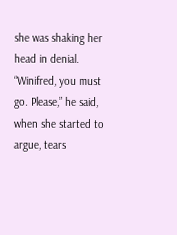she was shaking her head in denial. “Winifred, you must go. Please,” he said, when she started to argue, tears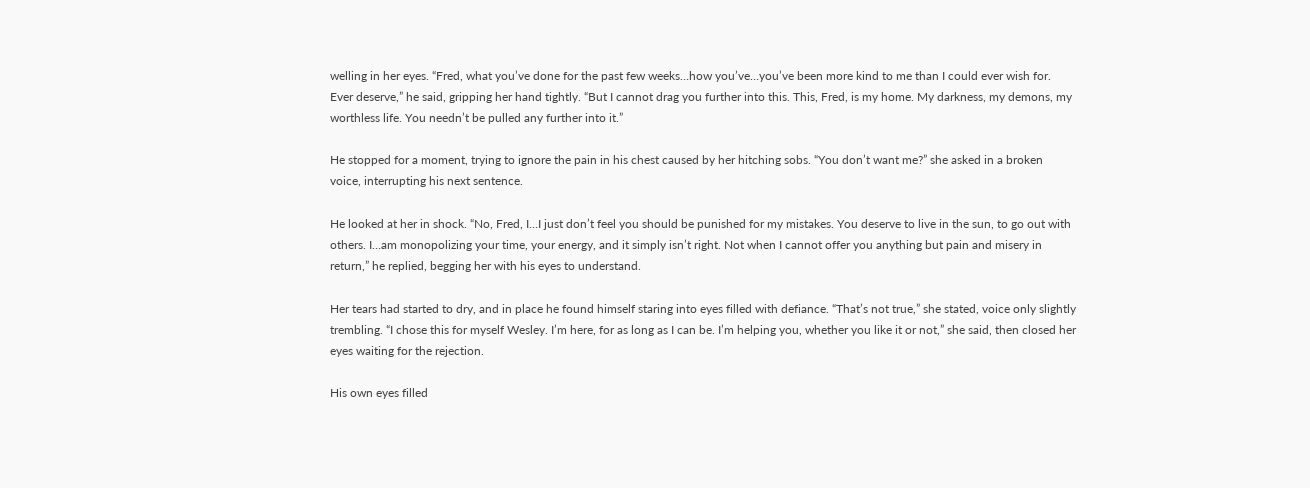welling in her eyes. “Fred, what you’ve done for the past few weeks…how you’ve…you’ve been more kind to me than I could ever wish for. Ever deserve,” he said, gripping her hand tightly. “But I cannot drag you further into this. This, Fred, is my home. My darkness, my demons, my worthless life. You needn’t be pulled any further into it.”

He stopped for a moment, trying to ignore the pain in his chest caused by her hitching sobs. “You don’t want me?” she asked in a broken voice, interrupting his next sentence.

He looked at her in shock. “No, Fred, I…I just don’t feel you should be punished for my mistakes. You deserve to live in the sun, to go out with others. I…am monopolizing your time, your energy, and it simply isn’t right. Not when I cannot offer you anything but pain and misery in return,” he replied, begging her with his eyes to understand.

Her tears had started to dry, and in place he found himself staring into eyes filled with defiance. “That’s not true,” she stated, voice only slightly trembling. “I chose this for myself Wesley. I’m here, for as long as I can be. I’m helping you, whether you like it or not,” she said, then closed her eyes waiting for the rejection.

His own eyes filled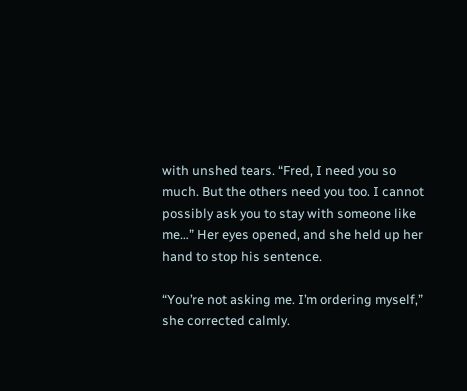with unshed tears. “Fred, I need you so much. But the others need you too. I cannot possibly ask you to stay with someone like me…” Her eyes opened, and she held up her hand to stop his sentence.

“You’re not asking me. I’m ordering myself,” she corrected calmly.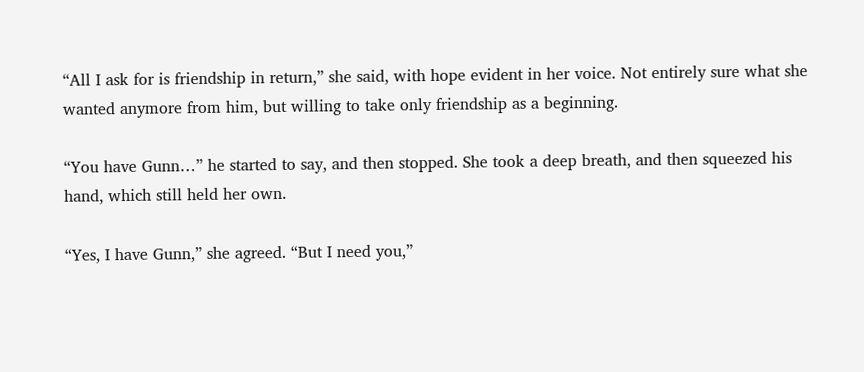“All I ask for is friendship in return,” she said, with hope evident in her voice. Not entirely sure what she wanted anymore from him, but willing to take only friendship as a beginning.

“You have Gunn…” he started to say, and then stopped. She took a deep breath, and then squeezed his hand, which still held her own.

“Yes, I have Gunn,” she agreed. “But I need you,”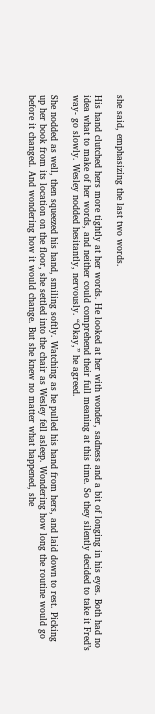she said, emphasizing the last two words.

His hand clutched hers more tightly at her words. He looked at her with wonder, sadness and a bit of longing in his eyes. Both had no idea what to make of her words, and neither could comprehend their full meaning at this time. So they silently decided to take it Fred’s way- go slowly. Wesley nodded hesitantly, nervously. “Okay,” he agreed.

She nodded as well, then squeezed his hand, smiling softly. Watching as he pulled his hand from hers, and laid down to rest. Picking up her book from its location on the floor, she settled into the chair as Wesley fell asleep. Wondering how long the routine would go before it changed. And wondering how it would change. But she knew no matter what happened, she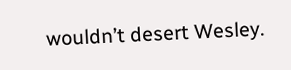wouldn’t desert Wesley.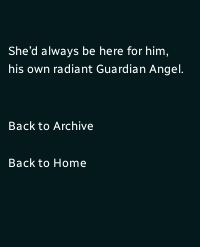She’d always be here for him, his own radiant Guardian Angel.


Back to Archive

Back to Home